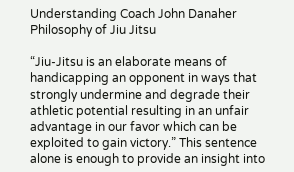Understanding Coach John Danaher Philosophy of Jiu Jitsu

“Jiu-Jitsu is an elaborate means of handicapping an opponent in ways that strongly undermine and degrade their athletic potential resulting in an unfair advantage in our favor which can be exploited to gain victory.” This sentence alone is enough to provide an insight into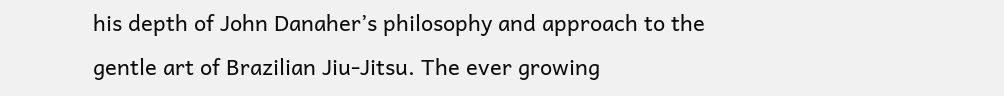his depth of John Danaher’s philosophy and approach to the gentle art of Brazilian Jiu-Jitsu. The ever growing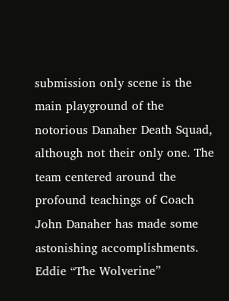submission only scene is the main playground of the notorious Danaher Death Squad, although not their only one. The team centered around the profound teachings of Coach John Danaher has made some astonishing accomplishments. Eddie “The Wolverine”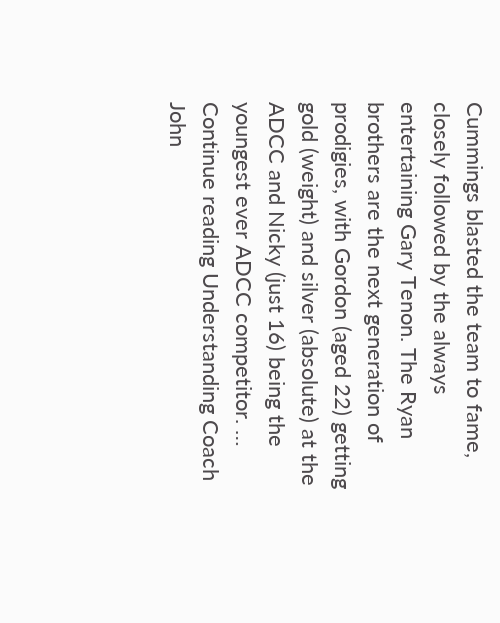Cummings blasted the team to fame, closely followed by the always entertaining Gary Tenon. The Ryan brothers are the next generation of prodigies, with Gordon (aged 22) getting gold (weight) and silver (absolute) at the ADCC and Nicky (just 16) being the youngest ever ADCC competitor. … Continue reading Understanding Coach John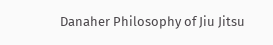Danaher Philosophy of Jiu Jitsu